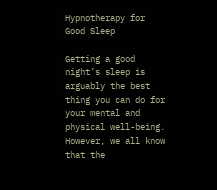Hypnotherapy for Good Sleep

Getting a good night’s sleep is arguably the best thing you can do for your mental and physical well-being. However, we all know that the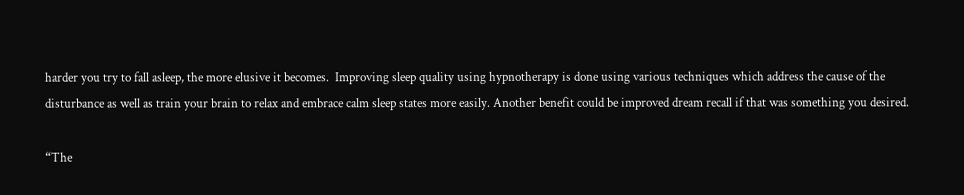harder you try to fall asleep, the more elusive it becomes.  Improving sleep quality using hypnotherapy is done using various techniques which address the cause of the disturbance as well as train your brain to relax and embrace calm sleep states more easily. Another benefit could be improved dream recall if that was something you desired.

“The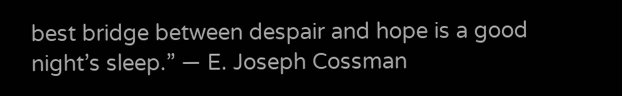best bridge between despair and hope is a good night’s sleep.” — E. Joseph Cossman